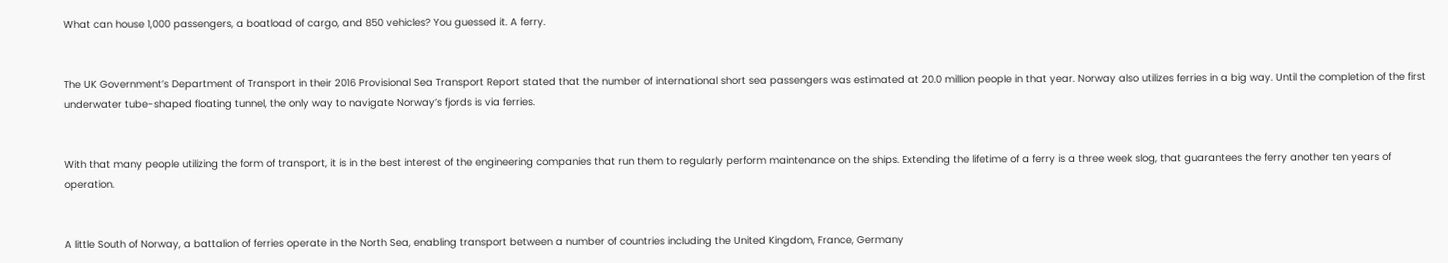What can house 1,000 passengers, a boatload of cargo, and 850 vehicles? You guessed it. A ferry.


The UK Government’s Department of Transport in their 2016 Provisional Sea Transport Report stated that the number of international short sea passengers was estimated at 20.0 million people in that year. Norway also utilizes ferries in a big way. Until the completion of the first underwater tube-shaped floating tunnel, the only way to navigate Norway’s fjords is via ferries.


With that many people utilizing the form of transport, it is in the best interest of the engineering companies that run them to regularly perform maintenance on the ships. Extending the lifetime of a ferry is a three week slog, that guarantees the ferry another ten years of operation.


A little South of Norway, a battalion of ferries operate in the North Sea, enabling transport between a number of countries including the United Kingdom, France, Germany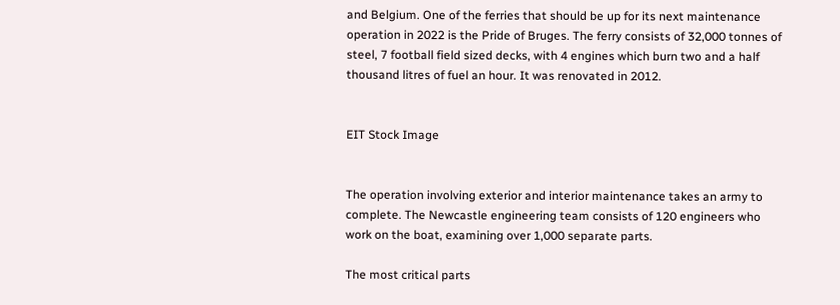and Belgium. One of the ferries that should be up for its next maintenance operation in 2022 is the Pride of Bruges. The ferry consists of 32,000 tonnes of steel, 7 football field sized decks, with 4 engines which burn two and a half thousand litres of fuel an hour. It was renovated in 2012.


EIT Stock Image


The operation involving exterior and interior maintenance takes an army to complete. The Newcastle engineering team consists of 120 engineers who work on the boat, examining over 1,000 separate parts.

The most critical parts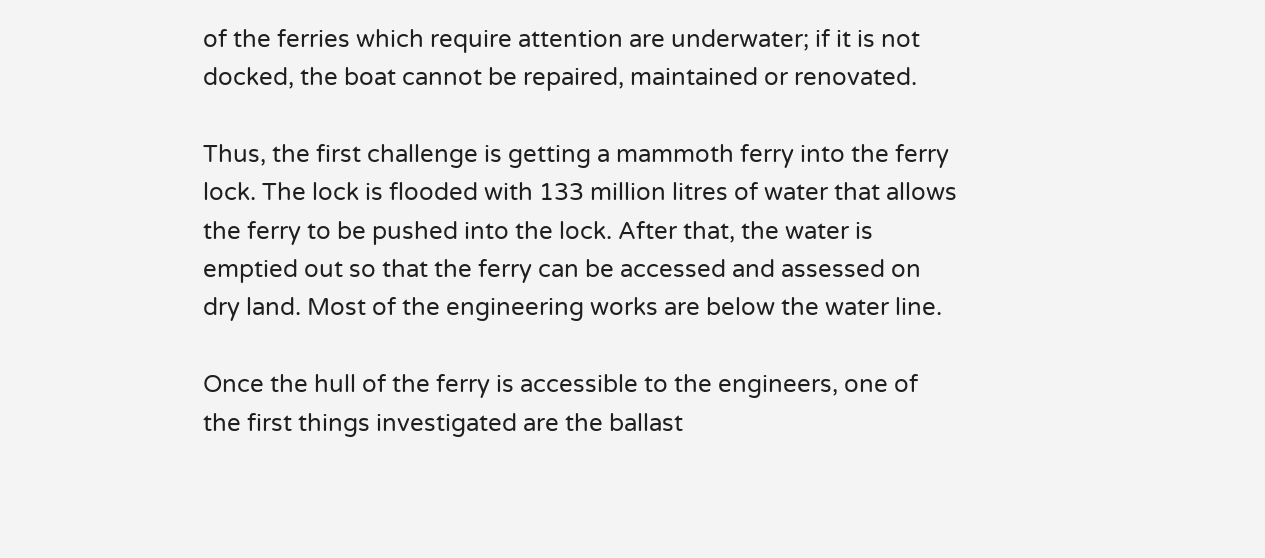of the ferries which require attention are underwater; if it is not docked, the boat cannot be repaired, maintained or renovated.

Thus, the first challenge is getting a mammoth ferry into the ferry lock. The lock is flooded with 133 million litres of water that allows the ferry to be pushed into the lock. After that, the water is emptied out so that the ferry can be accessed and assessed on dry land. Most of the engineering works are below the water line.

Once the hull of the ferry is accessible to the engineers, one of the first things investigated are the ballast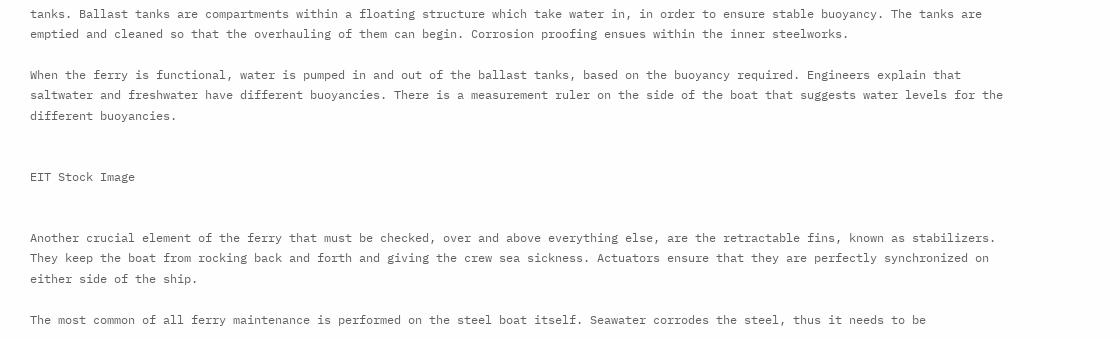tanks. Ballast tanks are compartments within a floating structure which take water in, in order to ensure stable buoyancy. The tanks are emptied and cleaned so that the overhauling of them can begin. Corrosion proofing ensues within the inner steelworks.

When the ferry is functional, water is pumped in and out of the ballast tanks, based on the buoyancy required. Engineers explain that saltwater and freshwater have different buoyancies. There is a measurement ruler on the side of the boat that suggests water levels for the different buoyancies.


EIT Stock Image


Another crucial element of the ferry that must be checked, over and above everything else, are the retractable fins, known as stabilizers. They keep the boat from rocking back and forth and giving the crew sea sickness. Actuators ensure that they are perfectly synchronized on either side of the ship.

The most common of all ferry maintenance is performed on the steel boat itself. Seawater corrodes the steel, thus it needs to be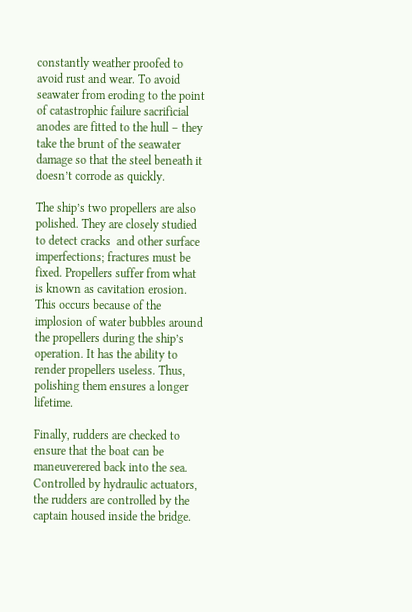constantly weather proofed to avoid rust and wear. To avoid seawater from eroding to the point of catastrophic failure sacrificial anodes are fitted to the hull – they take the brunt of the seawater damage so that the steel beneath it doesn’t corrode as quickly.

The ship’s two propellers are also polished. They are closely studied to detect cracks  and other surface imperfections; fractures must be fixed. Propellers suffer from what is known as cavitation erosion. This occurs because of the implosion of water bubbles around the propellers during the ship’s operation. It has the ability to render propellers useless. Thus, polishing them ensures a longer lifetime.

Finally, rudders are checked to ensure that the boat can be maneuverered back into the sea. Controlled by hydraulic actuators, the rudders are controlled by the captain housed inside the bridge.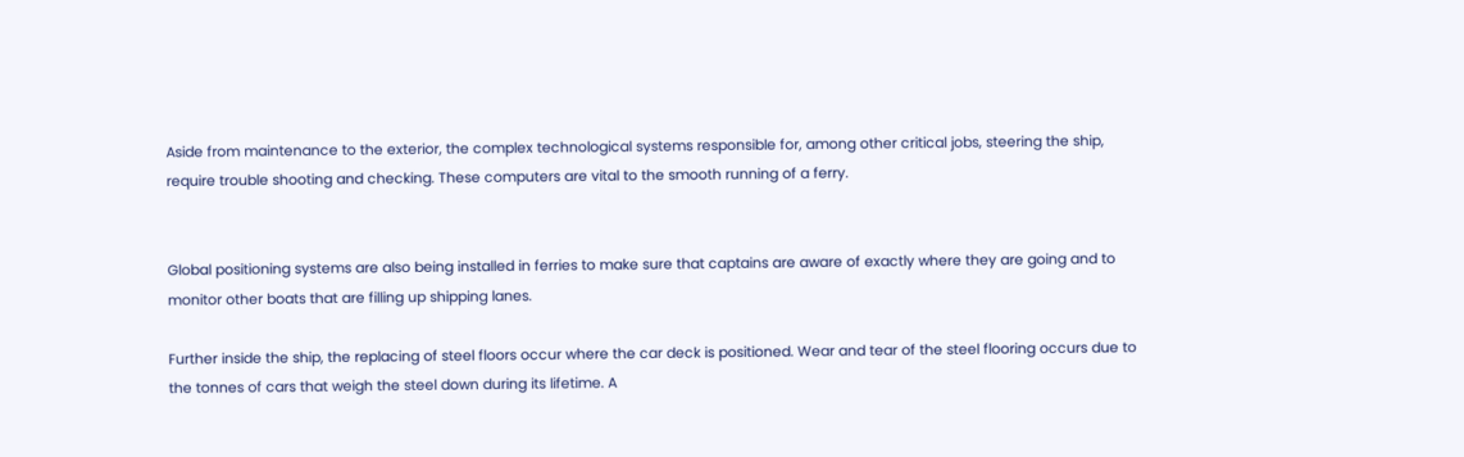Aside from maintenance to the exterior, the complex technological systems responsible for, among other critical jobs, steering the ship, require trouble shooting and checking. These computers are vital to the smooth running of a ferry.


Global positioning systems are also being installed in ferries to make sure that captains are aware of exactly where they are going and to monitor other boats that are filling up shipping lanes.

Further inside the ship, the replacing of steel floors occur where the car deck is positioned. Wear and tear of the steel flooring occurs due to the tonnes of cars that weigh the steel down during its lifetime. A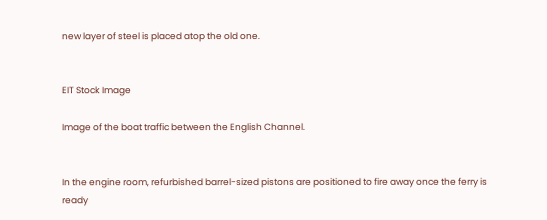new layer of steel is placed atop the old one.


EIT Stock Image

Image of the boat traffic between the English Channel.


In the engine room, refurbished barrel-sized pistons are positioned to fire away once the ferry is ready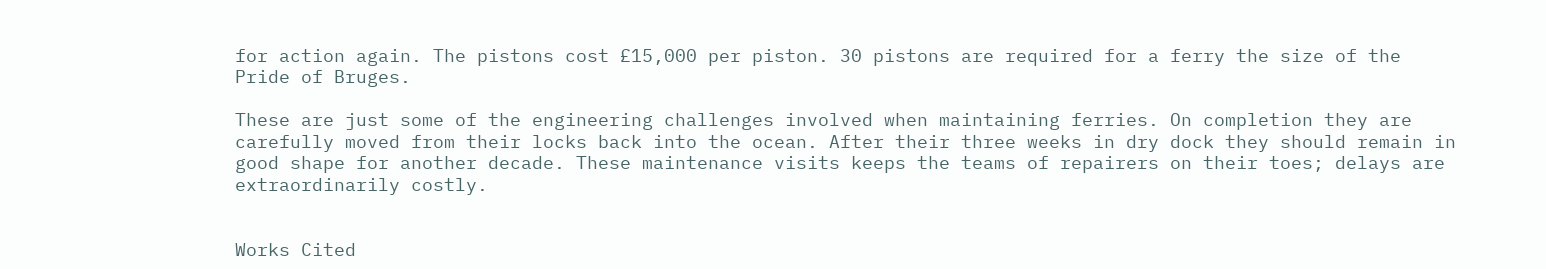for action again. The pistons cost £15,000 per piston. 30 pistons are required for a ferry the size of the Pride of Bruges.

These are just some of the engineering challenges involved when maintaining ferries. On completion they are carefully moved from their locks back into the ocean. After their three weeks in dry dock they should remain in good shape for another decade. These maintenance visits keeps the teams of repairers on their toes; delays are extraordinarily costly.


Works Cited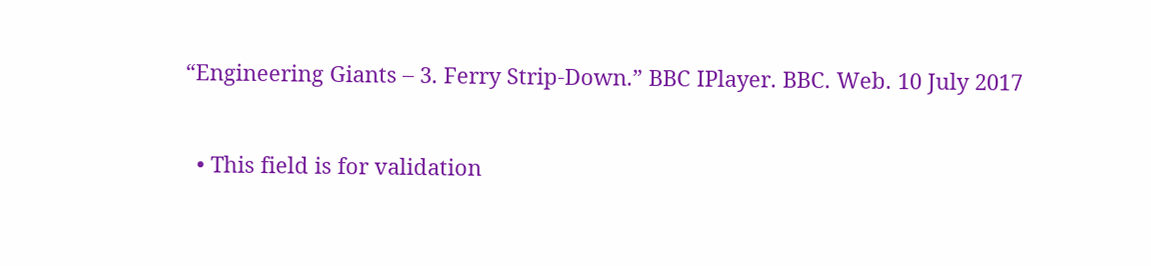“Engineering Giants – 3. Ferry Strip-Down.” BBC IPlayer. BBC. Web. 10 July 2017


  • This field is for validation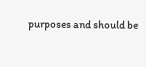purposes and should be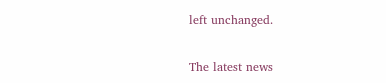left unchanged.

The latest news